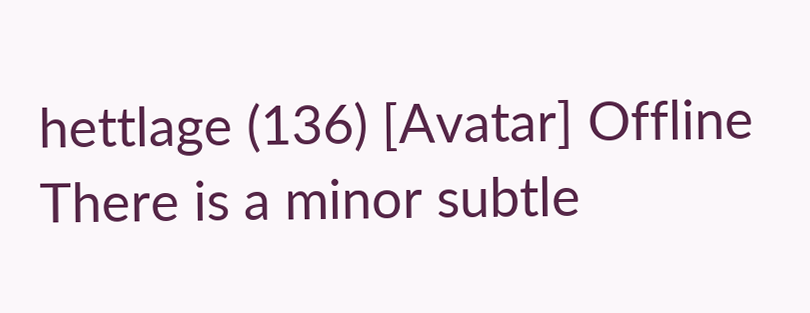hettlage (136) [Avatar] Offline
There is a minor subtle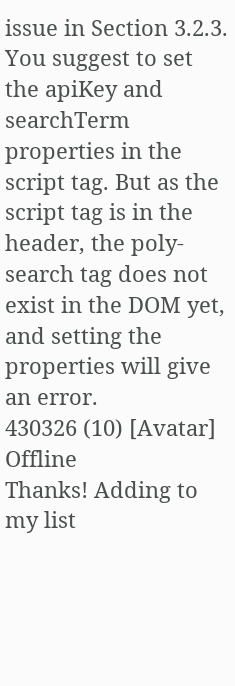issue in Section 3.2.3. You suggest to set the apiKey and searchTerm properties in the script tag. But as the script tag is in the header, the poly-search tag does not exist in the DOM yet, and setting the properties will give an error.
430326 (10) [Avatar] Offline
Thanks! Adding to my list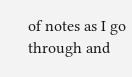of notes as I go through and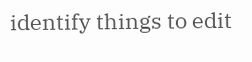identify things to edit